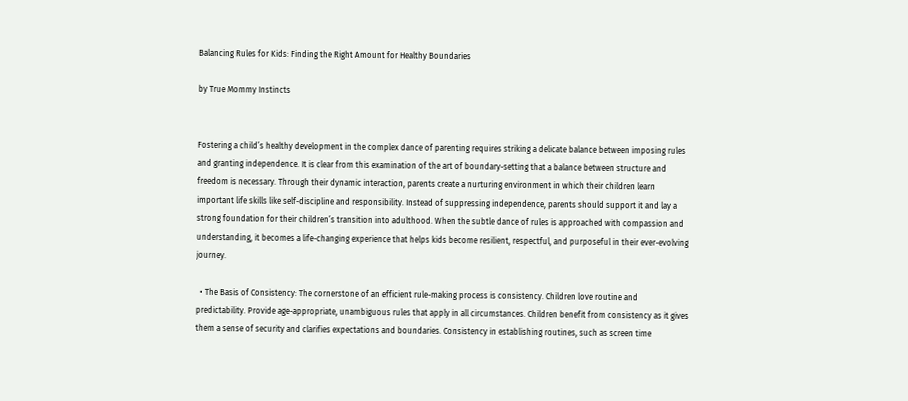Balancing Rules for Kids: Finding the Right Amount for Healthy Boundaries

by True Mommy Instincts


Fostering a child’s healthy development in the complex dance of parenting requires striking a delicate balance between imposing rules and granting independence. It is clear from this examination of the art of boundary-setting that a balance between structure and freedom is necessary. Through their dynamic interaction, parents create a nurturing environment in which their children learn important life skills like self-discipline and responsibility. Instead of suppressing independence, parents should support it and lay a strong foundation for their children’s transition into adulthood. When the subtle dance of rules is approached with compassion and understanding, it becomes a life-changing experience that helps kids become resilient, respectful, and purposeful in their ever-evolving journey.

  • The Basis of Consistency: The cornerstone of an efficient rule-making process is consistency. Children love routine and predictability. Provide age-appropriate, unambiguous rules that apply in all circumstances. Children benefit from consistency as it gives them a sense of security and clarifies expectations and boundaries. Consistency in establishing routines, such as screen time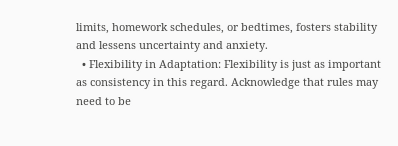limits, homework schedules, or bedtimes, fosters stability and lessens uncertainty and anxiety.
  • Flexibility in Adaptation: Flexibility is just as important as consistency in this regard. Acknowledge that rules may need to be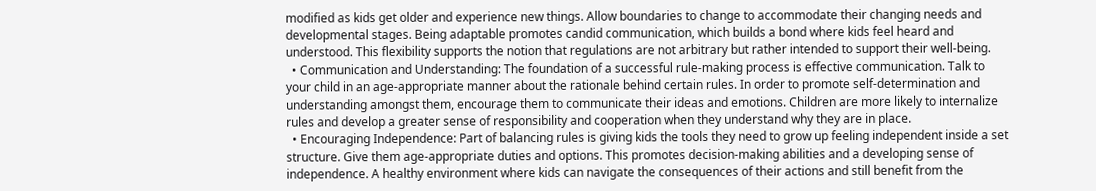modified as kids get older and experience new things. Allow boundaries to change to accommodate their changing needs and developmental stages. Being adaptable promotes candid communication, which builds a bond where kids feel heard and understood. This flexibility supports the notion that regulations are not arbitrary but rather intended to support their well-being.
  • Communication and Understanding: The foundation of a successful rule-making process is effective communication. Talk to your child in an age-appropriate manner about the rationale behind certain rules. In order to promote self-determination and understanding amongst them, encourage them to communicate their ideas and emotions. Children are more likely to internalize rules and develop a greater sense of responsibility and cooperation when they understand why they are in place.
  • Encouraging Independence: Part of balancing rules is giving kids the tools they need to grow up feeling independent inside a set structure. Give them age-appropriate duties and options. This promotes decision-making abilities and a developing sense of independence. A healthy environment where kids can navigate the consequences of their actions and still benefit from the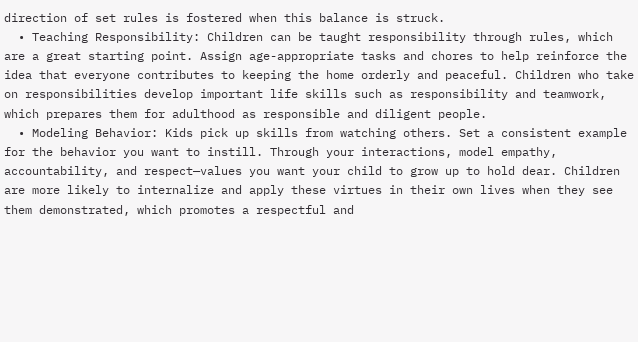direction of set rules is fostered when this balance is struck.
  • Teaching Responsibility: Children can be taught responsibility through rules, which are a great starting point. Assign age-appropriate tasks and chores to help reinforce the idea that everyone contributes to keeping the home orderly and peaceful. Children who take on responsibilities develop important life skills such as responsibility and teamwork, which prepares them for adulthood as responsible and diligent people.
  • Modeling Behavior: Kids pick up skills from watching others. Set a consistent example for the behavior you want to instill. Through your interactions, model empathy, accountability, and respect—values you want your child to grow up to hold dear. Children are more likely to internalize and apply these virtues in their own lives when they see them demonstrated, which promotes a respectful and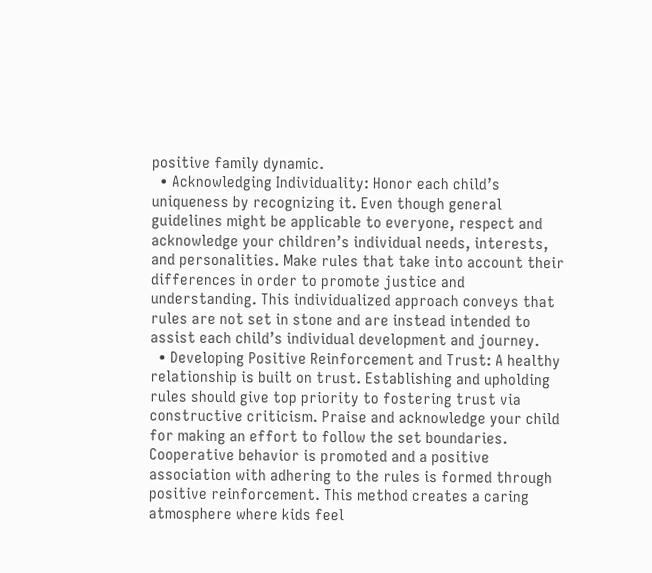positive family dynamic.
  • Acknowledging Individuality: Honor each child’s uniqueness by recognizing it. Even though general guidelines might be applicable to everyone, respect and acknowledge your children’s individual needs, interests, and personalities. Make rules that take into account their differences in order to promote justice and understanding. This individualized approach conveys that rules are not set in stone and are instead intended to assist each child’s individual development and journey.
  • Developing Positive Reinforcement and Trust: A healthy relationship is built on trust. Establishing and upholding rules should give top priority to fostering trust via constructive criticism. Praise and acknowledge your child for making an effort to follow the set boundaries. Cooperative behavior is promoted and a positive association with adhering to the rules is formed through positive reinforcement. This method creates a caring atmosphere where kids feel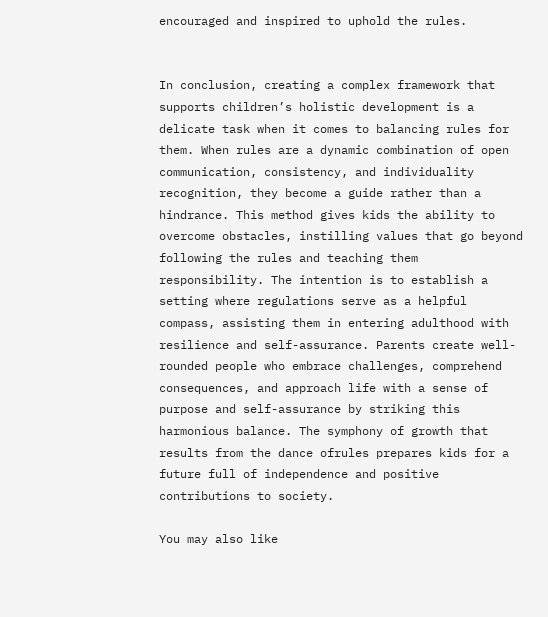encouraged and inspired to uphold the rules.


In conclusion, creating a complex framework that supports children’s holistic development is a delicate task when it comes to balancing rules for them. When rules are a dynamic combination of open communication, consistency, and individuality recognition, they become a guide rather than a hindrance. This method gives kids the ability to overcome obstacles, instilling values that go beyond following the rules and teaching them responsibility. The intention is to establish a setting where regulations serve as a helpful compass, assisting them in entering adulthood with resilience and self-assurance. Parents create well-rounded people who embrace challenges, comprehend consequences, and approach life with a sense of purpose and self-assurance by striking this harmonious balance. The symphony of growth that results from the dance ofrules prepares kids for a future full of independence and positive contributions to society.

You may also like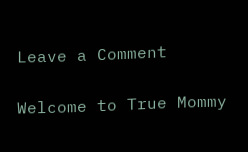Leave a Comment

Welcome to True Mommy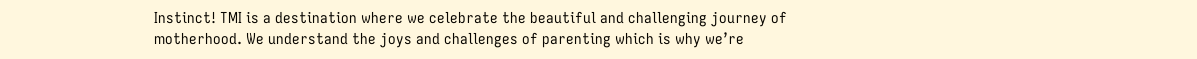Instinct! TMI is a destination where we celebrate the beautiful and challenging journey of motherhood. We understand the joys and challenges of parenting which is why we’re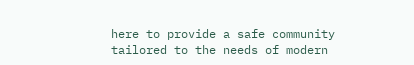here to provide a safe community tailored to the needs of modern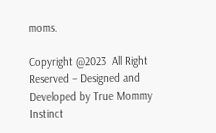moms.

Copyright @2023  All Right Reserved – Designed and Developed by True Mommy Instinct